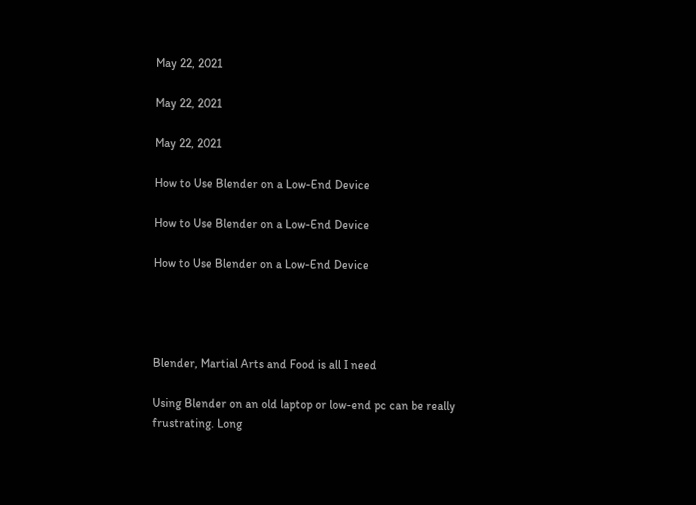May 22, 2021

May 22, 2021

May 22, 2021

How to Use Blender on a Low-End Device

How to Use Blender on a Low-End Device

How to Use Blender on a Low-End Device




Blender, Martial Arts and Food is all I need

Using Blender on an old laptop or low-end pc can be really frustrating. Long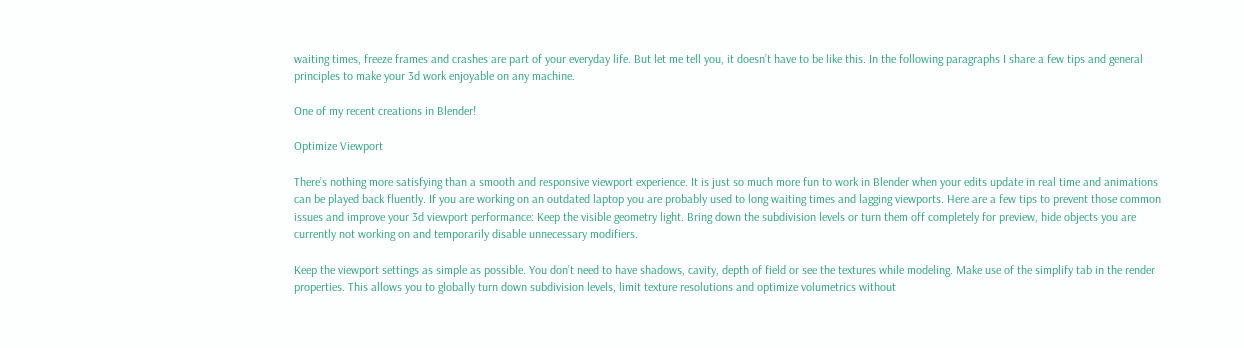waiting times, freeze frames and crashes are part of your everyday life. But let me tell you, it doesn’t have to be like this. In the following paragraphs I share a few tips and general principles to make your 3d work enjoyable on any machine.

One of my recent creations in Blender!

Optimize Viewport

There’s nothing more satisfying than a smooth and responsive viewport experience. It is just so much more fun to work in Blender when your edits update in real time and animations can be played back fluently. If you are working on an outdated laptop you are probably used to long waiting times and lagging viewports. Here are a few tips to prevent those common issues and improve your 3d viewport performance: Keep the visible geometry light. Bring down the subdivision levels or turn them off completely for preview, hide objects you are currently not working on and temporarily disable unnecessary modifiers.

Keep the viewport settings as simple as possible. You don’t need to have shadows, cavity, depth of field or see the textures while modeling. Make use of the simplify tab in the render properties. This allows you to globally turn down subdivision levels, limit texture resolutions and optimize volumetrics without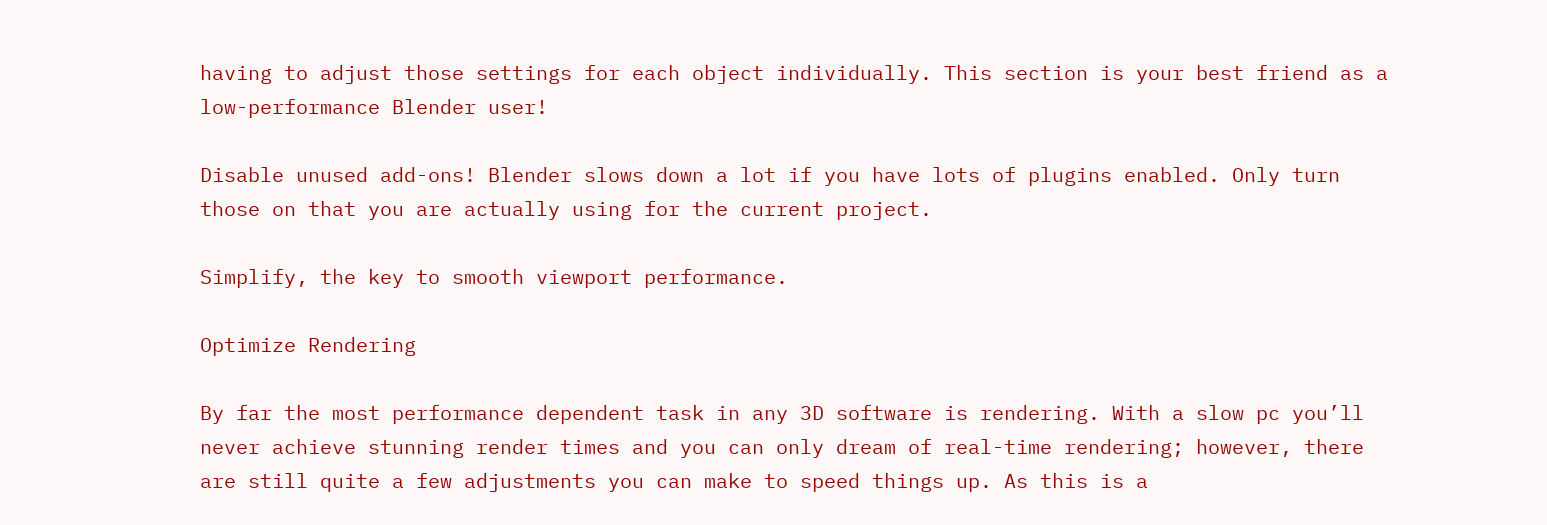having to adjust those settings for each object individually. This section is your best friend as a low-performance Blender user!

Disable unused add-ons! Blender slows down a lot if you have lots of plugins enabled. Only turn those on that you are actually using for the current project.

Simplify, the key to smooth viewport performance.

Optimize Rendering

By far the most performance dependent task in any 3D software is rendering. With a slow pc you’ll never achieve stunning render times and you can only dream of real-time rendering; however, there are still quite a few adjustments you can make to speed things up. As this is a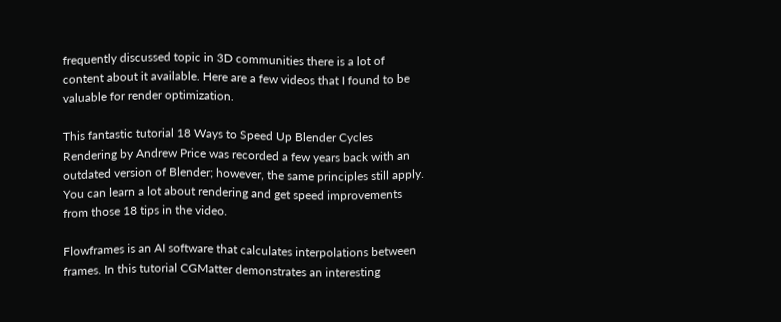frequently discussed topic in 3D communities there is a lot of content about it available. Here are a few videos that I found to be valuable for render optimization.

This fantastic tutorial 18 Ways to Speed Up Blender Cycles Rendering by Andrew Price was recorded a few years back with an outdated version of Blender; however, the same principles still apply. You can learn a lot about rendering and get speed improvements from those 18 tips in the video.

Flowframes is an AI software that calculates interpolations between frames. In this tutorial CGMatter demonstrates an interesting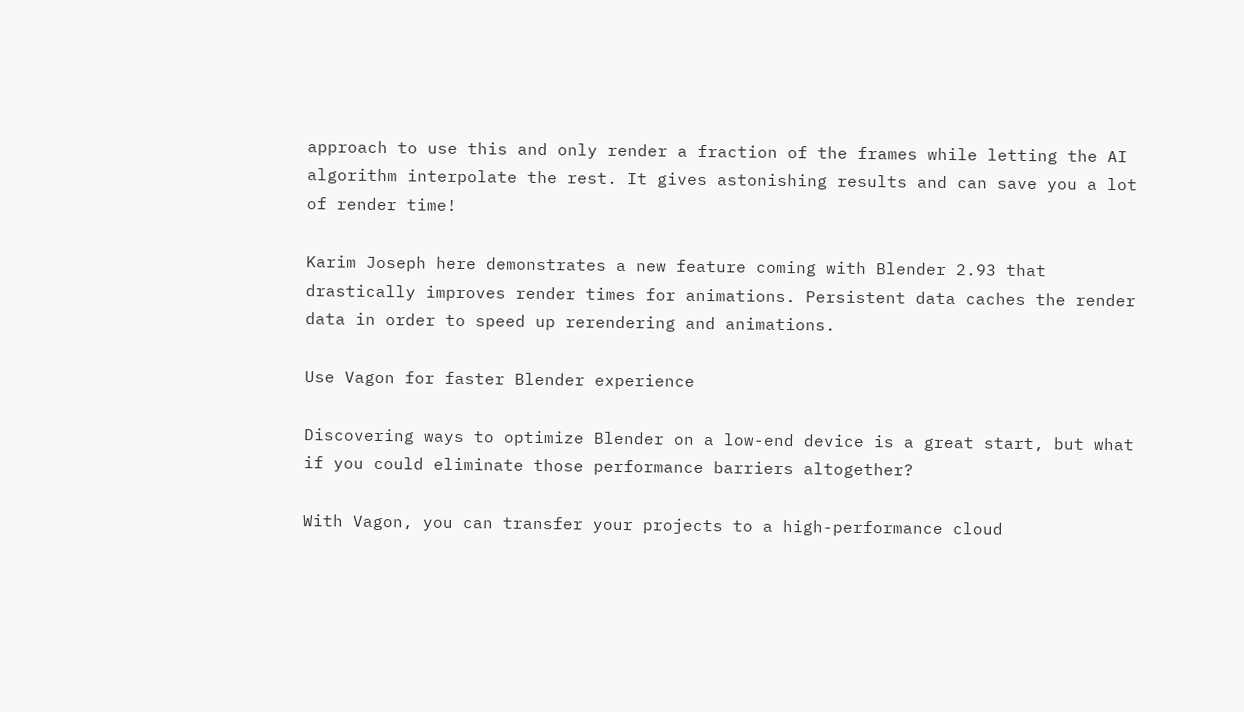approach to use this and only render a fraction of the frames while letting the AI algorithm interpolate the rest. It gives astonishing results and can save you a lot of render time!

Karim Joseph here demonstrates a new feature coming with Blender 2.93 that drastically improves render times for animations. Persistent data caches the render data in order to speed up rerendering and animations.

Use Vagon for faster Blender experience

Discovering ways to optimize Blender on a low-end device is a great start, but what if you could eliminate those performance barriers altogether?

With Vagon, you can transfer your projects to a high-performance cloud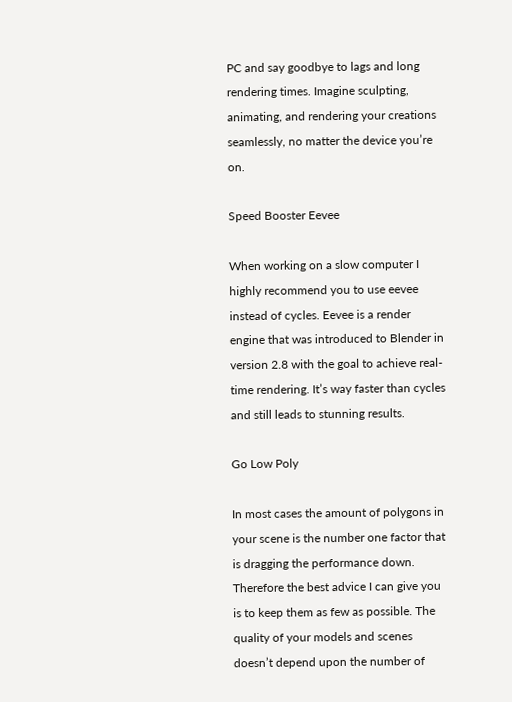PC and say goodbye to lags and long rendering times. Imagine sculpting, animating, and rendering your creations seamlessly, no matter the device you’re on.

Speed Booster Eevee

When working on a slow computer I highly recommend you to use eevee instead of cycles. Eevee is a render engine that was introduced to Blender in version 2.8 with the goal to achieve real-time rendering. It’s way faster than cycles and still leads to stunning results.

Go Low Poly

In most cases the amount of polygons in your scene is the number one factor that is dragging the performance down. Therefore the best advice I can give you is to keep them as few as possible. The quality of your models and scenes doesn’t depend upon the number of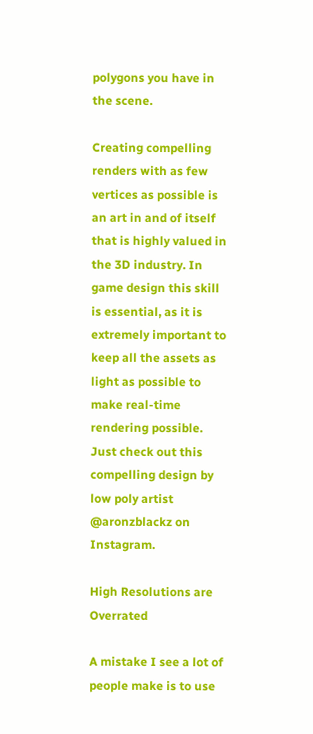polygons you have in the scene.

Creating compelling renders with as few vertices as possible is an art in and of itself that is highly valued in the 3D industry. In game design this skill is essential, as it is extremely important to keep all the assets as light as possible to make real-time rendering possible. Just check out this compelling design by low poly artist @aronzblackz on Instagram.

High Resolutions are Overrated

A mistake I see a lot of people make is to use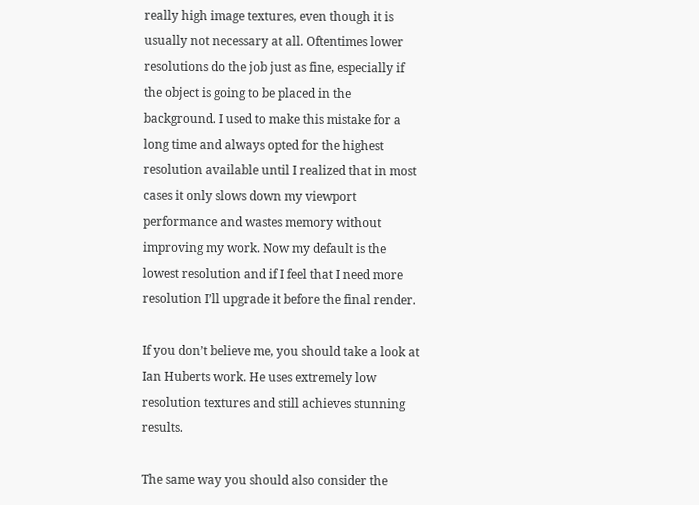really high image textures, even though it is usually not necessary at all. Oftentimes lower resolutions do the job just as fine, especially if the object is going to be placed in the background. I used to make this mistake for a long time and always opted for the highest resolution available until I realized that in most cases it only slows down my viewport performance and wastes memory without improving my work. Now my default is the lowest resolution and if I feel that I need more resolution I’ll upgrade it before the final render.

If you don’t believe me, you should take a look at Ian Huberts work. He uses extremely low resolution textures and still achieves stunning results.

The same way you should also consider the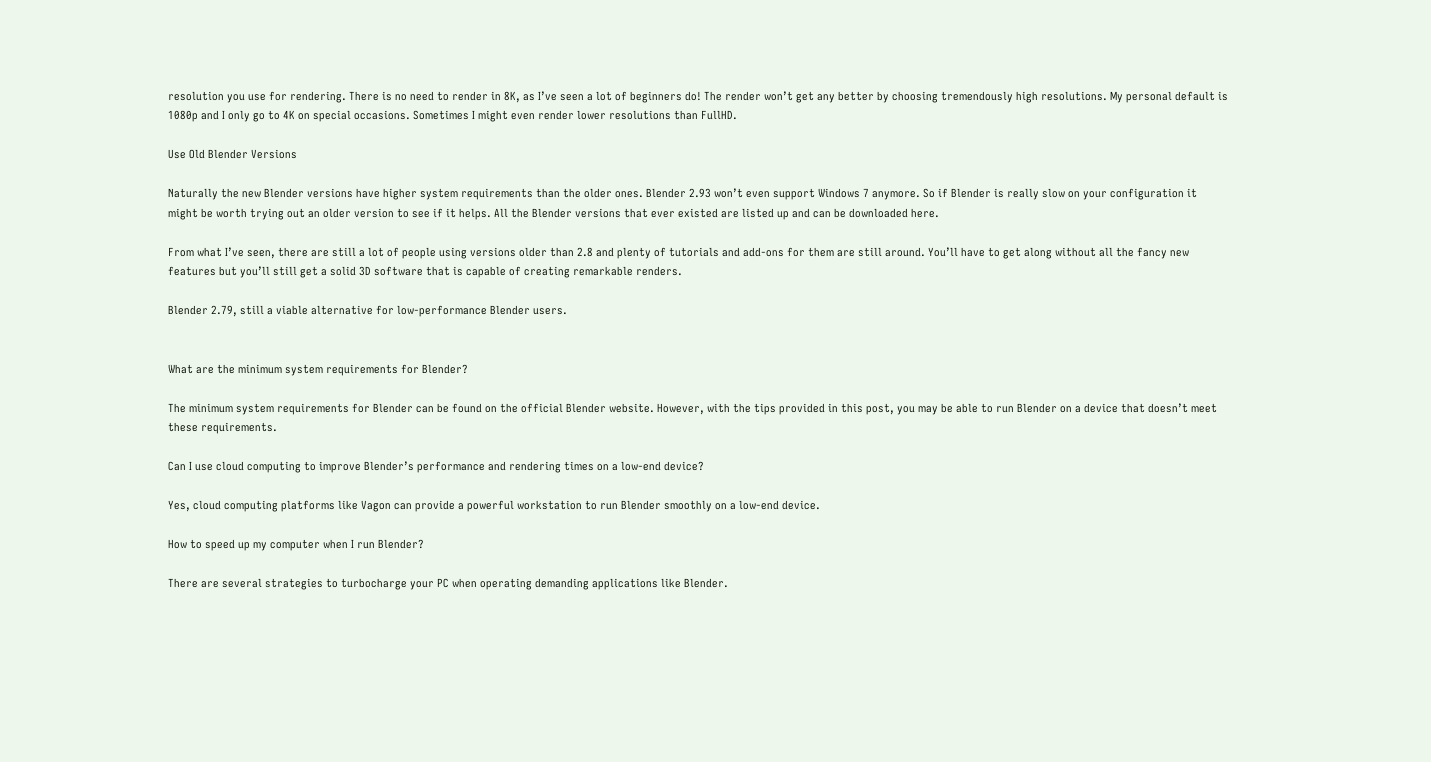resolution you use for rendering. There is no need to render in 8K, as I’ve seen a lot of beginners do! The render won’t get any better by choosing tremendously high resolutions. My personal default is 1080p and I only go to 4K on special occasions. Sometimes I might even render lower resolutions than FullHD.

Use Old Blender Versions

Naturally the new Blender versions have higher system requirements than the older ones. Blender 2.93 won’t even support Windows 7 anymore. So if Blender is really slow on your configuration it might be worth trying out an older version to see if it helps. All the Blender versions that ever existed are listed up and can be downloaded here.

From what I’ve seen, there are still a lot of people using versions older than 2.8 and plenty of tutorials and add-ons for them are still around. You’ll have to get along without all the fancy new features but you’ll still get a solid 3D software that is capable of creating remarkable renders.

Blender 2.79, still a viable alternative for low-performance Blender users.


What are the minimum system requirements for Blender?

The minimum system requirements for Blender can be found on the official Blender website. However, with the tips provided in this post, you may be able to run Blender on a device that doesn’t meet these requirements.

Can I use cloud computing to improve Blender’s performance and rendering times on a low-end device?

Yes, cloud computing platforms like Vagon can provide a powerful workstation to run Blender smoothly on a low-end device.

How to speed up my computer when I run Blender?

There are several strategies to turbocharge your PC when operating demanding applications like Blender.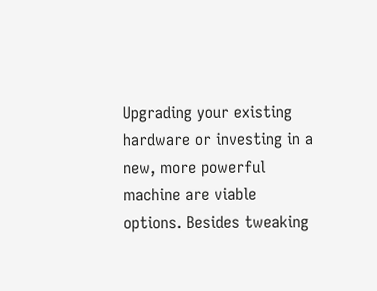Upgrading your existing hardware or investing in a new, more powerful machine are viable options. Besides tweaking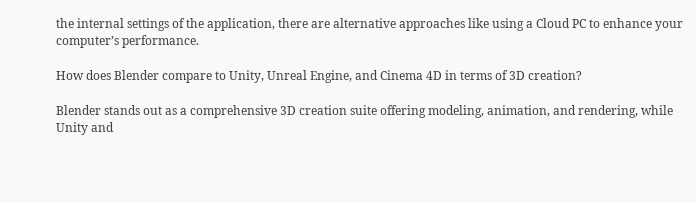the internal settings of the application, there are alternative approaches like using a Cloud PC to enhance your computer’s performance.

How does Blender compare to Unity, Unreal Engine, and Cinema 4D in terms of 3D creation?

Blender stands out as a comprehensive 3D creation suite offering modeling, animation, and rendering, while Unity and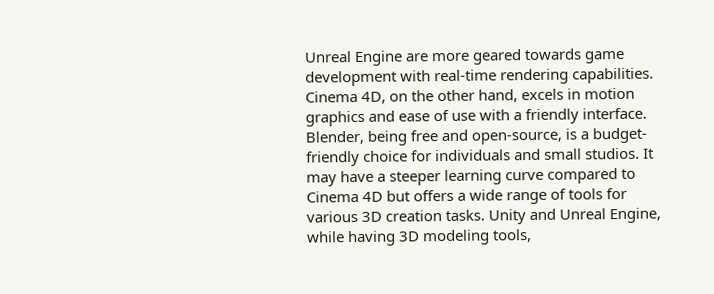Unreal Engine are more geared towards game development with real-time rendering capabilities. Cinema 4D, on the other hand, excels in motion graphics and ease of use with a friendly interface. Blender, being free and open-source, is a budget-friendly choice for individuals and small studios. It may have a steeper learning curve compared to Cinema 4D but offers a wide range of tools for various 3D creation tasks. Unity and Unreal Engine, while having 3D modeling tools,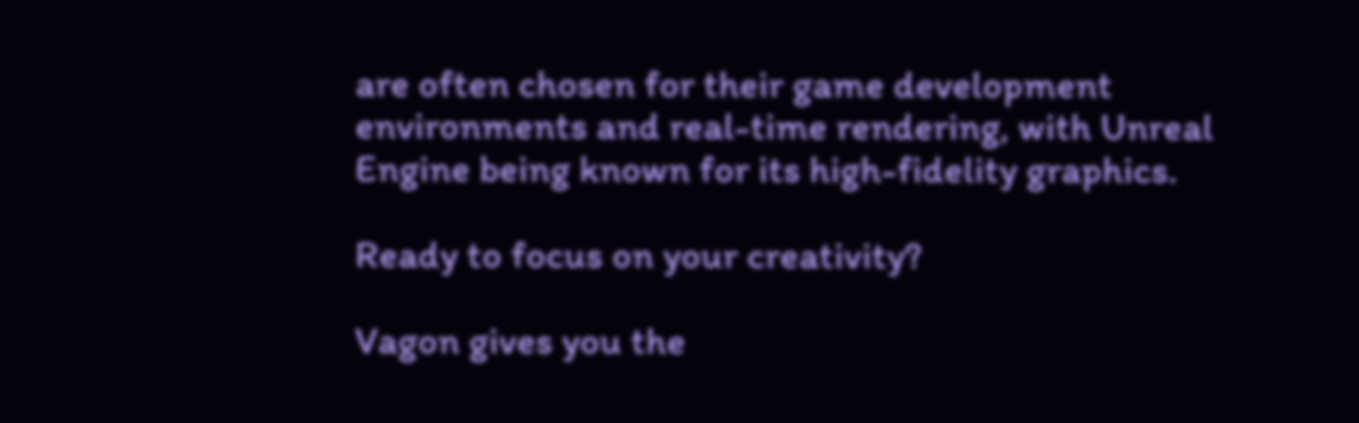are often chosen for their game development environments and real-time rendering, with Unreal Engine being known for its high-fidelity graphics.

Ready to focus on your creativity?

Vagon gives you the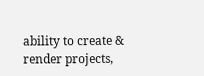ability to create & render projects,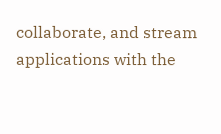collaborate, and stream applications with the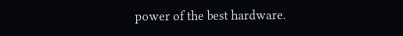power of the best hardware.